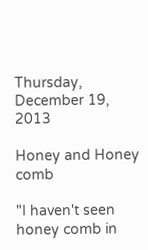Thursday, December 19, 2013

Honey and Honey comb

"I haven't seen honey comb in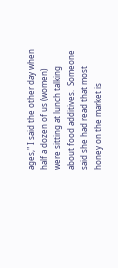ages," I said the other day when half a dozen of us (women) were sitting at lunch talking about food additives.  Someone said she had read that most honey on the market is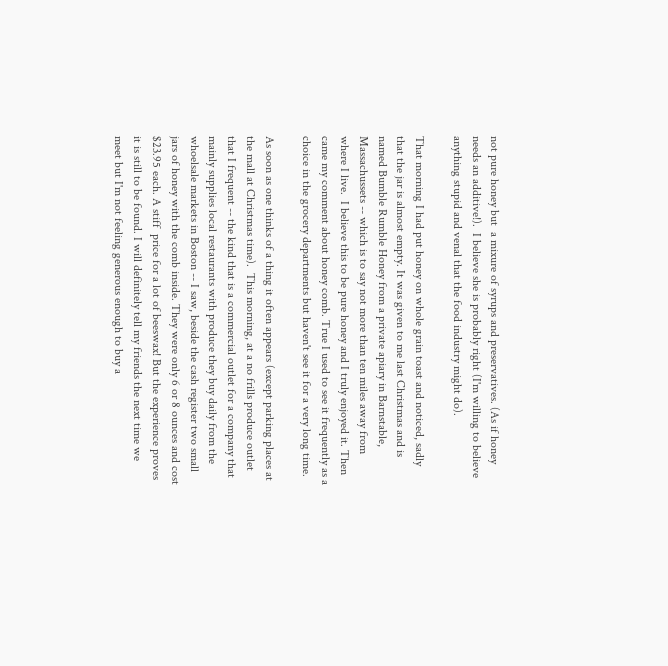not pure honey but  a mixure of syrups and preservatives. (As if honey needs an additive!).  I believe she is probably right (I'm willing to believe anything stupid and venal that the food industry might do).

That morning I had put honey on whole grain toast and noticed, sadly that the jar is almost empty. It was given to me last Christmas and is named Bumble Rumble Honey from a private apiary in Barnstable, Massachussets -- which is to say not more than ten miles away from where I live.  I believe this to be pure honey and I truly enjoyed it. Then came my comment about honey comb. True I used to see it frequently as a choice in the grocery departments but haven't see it for a very long time.

As soon as one thinks of a thing it often appears (except parking places at the mall at Christmas time).  This morning, at a no frills produce outlet that I frequent -- the kind that is a commercial outlet for a company that mainly supplies local restaurants with produce they buy daily from the whoelsale markets in Boston -- I saw, beside the cash register two small jars of honey with the comb inside. They were only 6 or 8 ounces and cost $23.95 each. A stiff  price for a lot of beeswax! But the experience proves it is still to be found. I will definitely tell my friends the next time we meet but I'm not feeling generous enough to buy a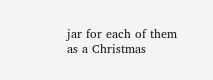jar for each of them as a Christmas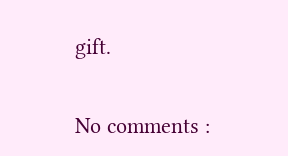gift.

No comments :